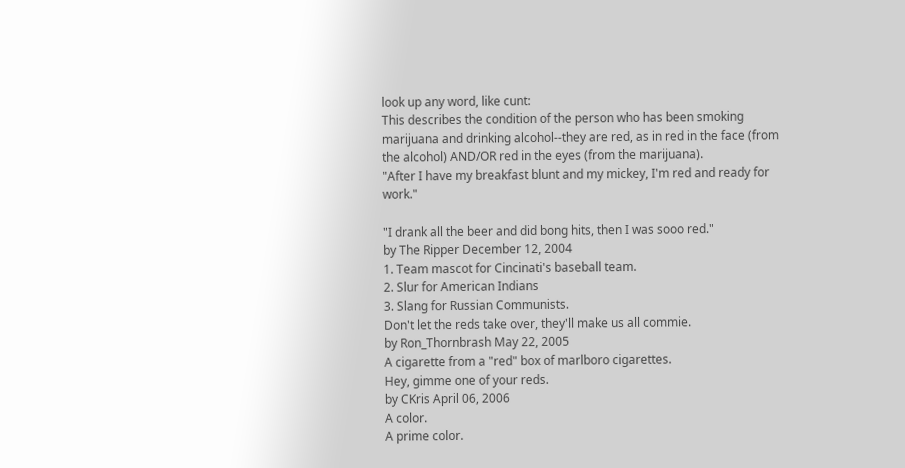look up any word, like cunt:
This describes the condition of the person who has been smoking marijuana and drinking alcohol--they are red, as in red in the face (from the alcohol) AND/OR red in the eyes (from the marijuana).
"After I have my breakfast blunt and my mickey, I'm red and ready for work."

"I drank all the beer and did bong hits, then I was sooo red."
by The Ripper December 12, 2004
1. Team mascot for Cincinati's baseball team.
2. Slur for American Indians
3. Slang for Russian Communists.
Don't let the reds take over, they'll make us all commie.
by Ron_Thornbrash May 22, 2005
A cigarette from a "red" box of marlboro cigarettes.
Hey, gimme one of your reds.
by CKris April 06, 2006
A color.
A prime color.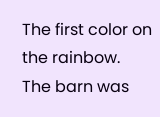The first color on the rainbow.
The barn was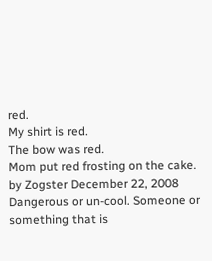red.
My shirt is red.
The bow was red.
Mom put red frosting on the cake.
by Zogster December 22, 2008
Dangerous or un-cool. Someone or something that is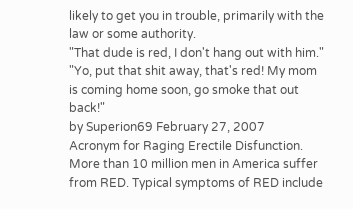likely to get you in trouble, primarily with the law or some authority.
"That dude is red, I don't hang out with him."
"Yo, put that shit away, that's red! My mom is coming home soon, go smoke that out back!"
by Superion69 February 27, 2007
Acronym for Raging Erectile Disfunction. More than 10 million men in America suffer from RED. Typical symptoms of RED include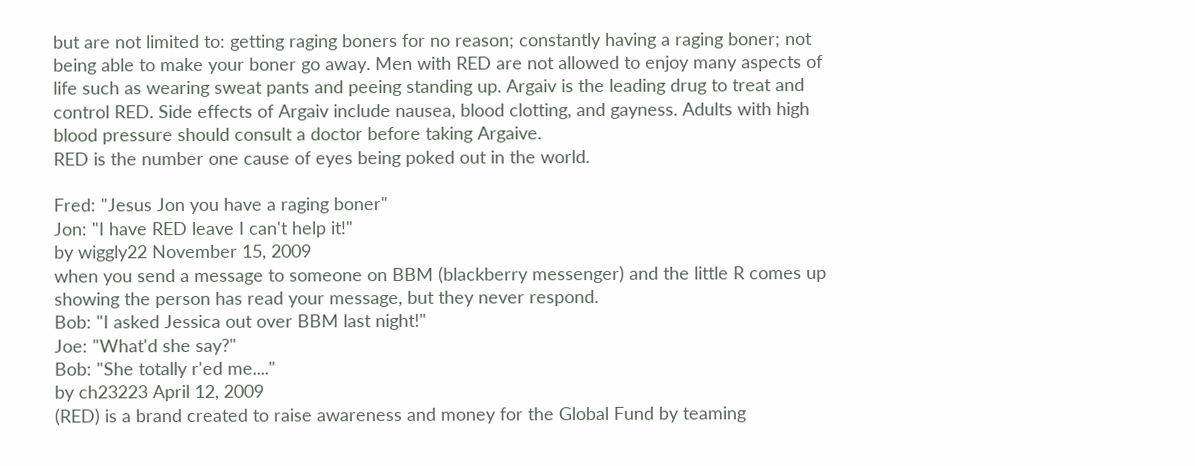but are not limited to: getting raging boners for no reason; constantly having a raging boner; not being able to make your boner go away. Men with RED are not allowed to enjoy many aspects of life such as wearing sweat pants and peeing standing up. Argaiv is the leading drug to treat and control RED. Side effects of Argaiv include nausea, blood clotting, and gayness. Adults with high blood pressure should consult a doctor before taking Argaive.
RED is the number one cause of eyes being poked out in the world.

Fred: "Jesus Jon you have a raging boner"
Jon: "I have RED leave I can't help it!"
by wiggly22 November 15, 2009
when you send a message to someone on BBM (blackberry messenger) and the little R comes up showing the person has read your message, but they never respond.
Bob: "I asked Jessica out over BBM last night!"
Joe: "What'd she say?"
Bob: "She totally r'ed me...."
by ch23223 April 12, 2009
(RED) is a brand created to raise awareness and money for the Global Fund by teaming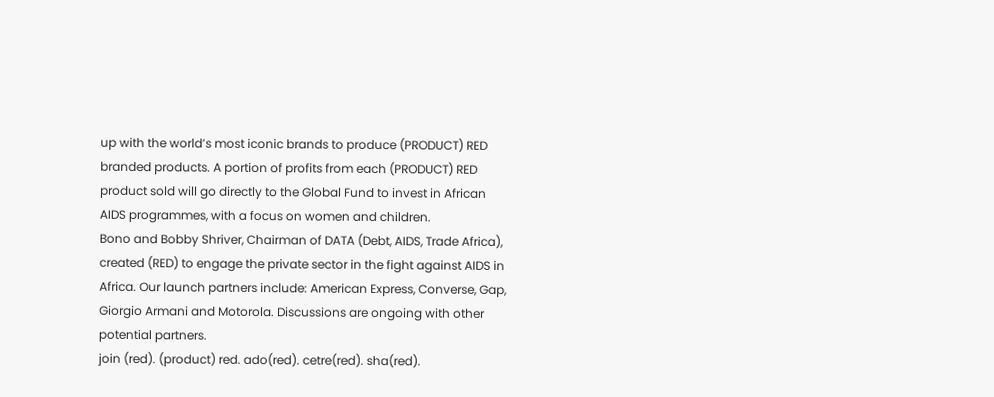up with the world’s most iconic brands to produce (PRODUCT) RED branded products. A portion of profits from each (PRODUCT) RED product sold will go directly to the Global Fund to invest in African AIDS programmes, with a focus on women and children.
Bono and Bobby Shriver, Chairman of DATA (Debt, AIDS, Trade Africa), created (RED) to engage the private sector in the fight against AIDS in Africa. Our launch partners include: American Express, Converse, Gap, Giorgio Armani and Motorola. Discussions are ongoing with other potential partners.
join (red). (product) red. ado(red). cetre(red). sha(red).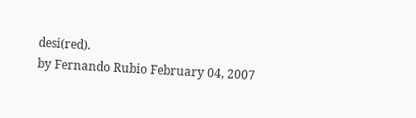desi(red).
by Fernando Rubio February 04, 2007